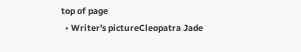top of page
  • Writer's pictureCleopatra Jade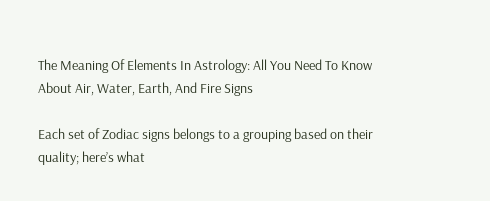The Meaning Of Elements In Astrology: All You Need To Know About Air, Water, Earth, And Fire Signs

Each set of Zodiac signs belongs to a grouping based on their quality; here’s what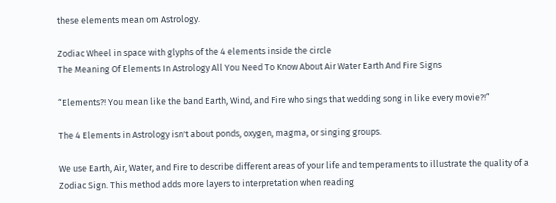these elements mean om Astrology.

Zodiac Wheel in space with glyphs of the 4 elements inside the circle
The Meaning Of Elements In Astrology All You Need To Know About Air Water Earth And Fire Signs

“Elements?! You mean like the band Earth, Wind, and Fire who sings that wedding song in like every movie?!”

The 4 Elements in Astrology isn't about ponds, oxygen, magma, or singing groups.

We use Earth, Air, Water, and Fire to describe different areas of your life and temperaments to illustrate the quality of a Zodiac Sign. This method adds more layers to interpretation when reading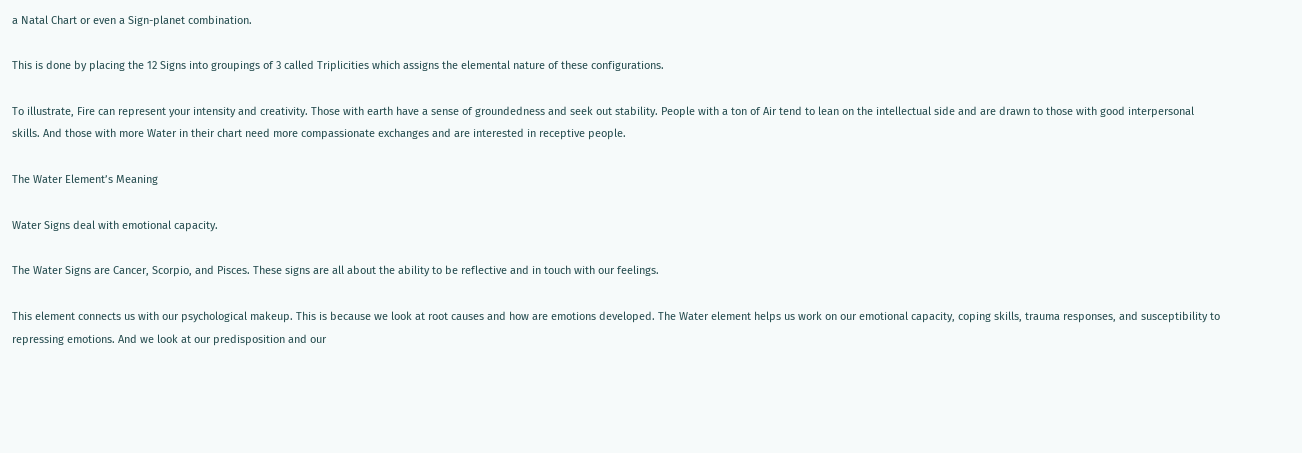a Natal Chart or even a Sign-planet combination.

This is done by placing the 12 Signs into groupings of 3 called Triplicities which assigns the elemental nature of these configurations.

To illustrate, Fire can represent your intensity and creativity. Those with earth have a sense of groundedness and seek out stability. People with a ton of Air tend to lean on the intellectual side and are drawn to those with good interpersonal skills. And those with more Water in their chart need more compassionate exchanges and are interested in receptive people.

The Water Element’s Meaning

Water Signs deal with emotional capacity.

The Water Signs are Cancer, Scorpio, and Pisces. These signs are all about the ability to be reflective and in touch with our feelings.

This element connects us with our psychological makeup. This is because we look at root causes and how are emotions developed. The Water element helps us work on our emotional capacity, coping skills, trauma responses, and susceptibility to repressing emotions. And we look at our predisposition and our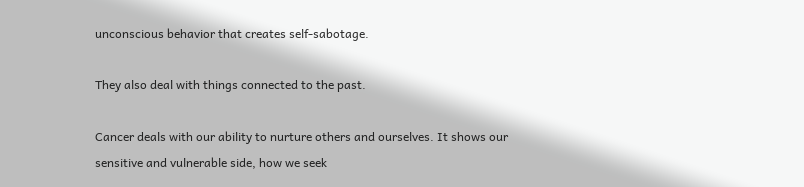unconscious behavior that creates self-sabotage.

They also deal with things connected to the past.

Cancer deals with our ability to nurture others and ourselves. It shows our sensitive and vulnerable side, how we seek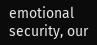emotional security, our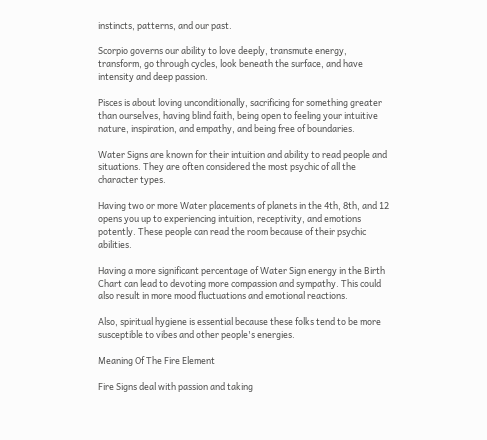instincts, patterns, and our past.

Scorpio governs our ability to love deeply, transmute energy, transform, go through cycles, look beneath the surface, and have intensity and deep passion.

Pisces is about loving unconditionally, sacrificing for something greater than ourselves, having blind faith, being open to feeling your intuitive nature, inspiration, and empathy, and being free of boundaries.

Water Signs are known for their intuition and ability to read people and situations. They are often considered the most psychic of all the character types.

Having two or more Water placements of planets in the 4th, 8th, and 12 opens you up to experiencing intuition, receptivity, and emotions potently. These people can read the room because of their psychic abilities.

Having a more significant percentage of Water Sign energy in the Birth Chart can lead to devoting more compassion and sympathy. This could also result in more mood fluctuations and emotional reactions.

Also, spiritual hygiene is essential because these folks tend to be more susceptible to vibes and other people's energies.

Meaning Of The Fire Element

Fire Signs deal with passion and taking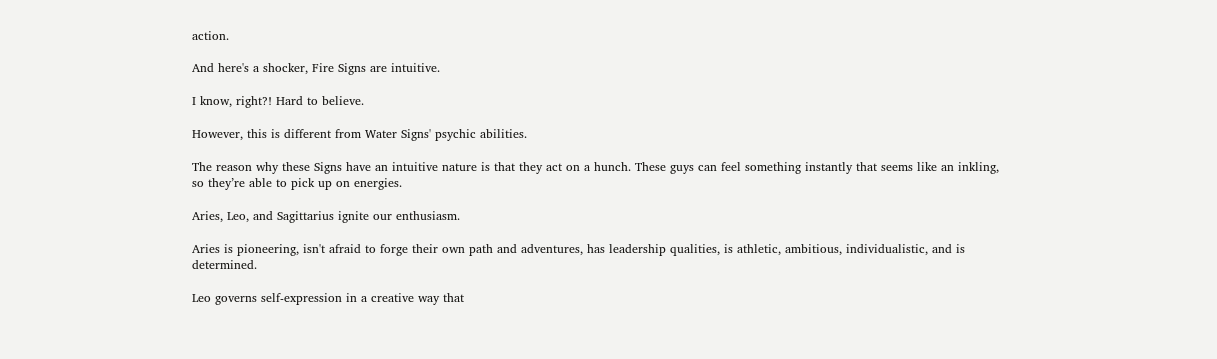action.

And here's a shocker, Fire Signs are intuitive.

I know, right?! Hard to believe.

However, this is different from Water Signs' psychic abilities.

The reason why these Signs have an intuitive nature is that they act on a hunch. These guys can feel something instantly that seems like an inkling, so they’re able to pick up on energies.

Aries, Leo, and Sagittarius ignite our enthusiasm.

Aries is pioneering, isn't afraid to forge their own path and adventures, has leadership qualities, is athletic, ambitious, individualistic, and is determined.

Leo governs self-expression in a creative way that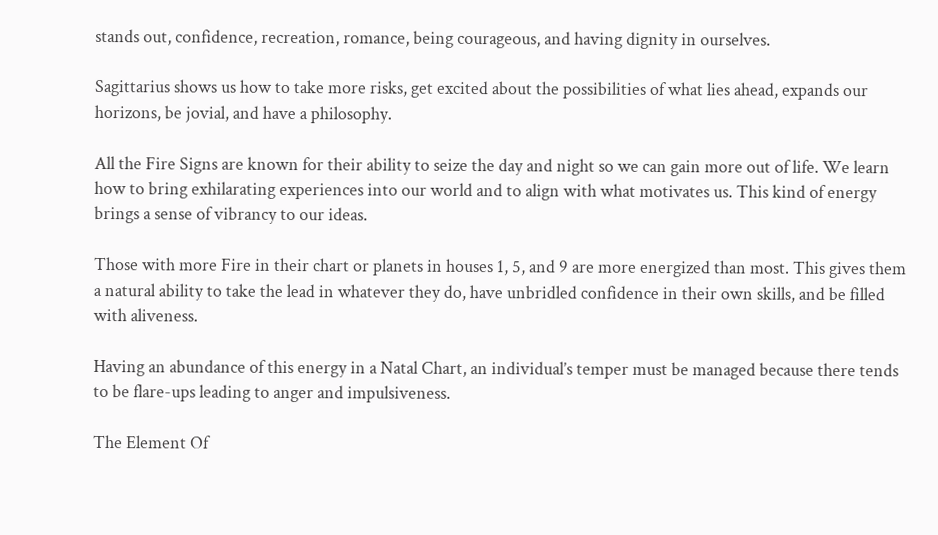stands out, confidence, recreation, romance, being courageous, and having dignity in ourselves.

Sagittarius shows us how to take more risks, get excited about the possibilities of what lies ahead, expands our horizons, be jovial, and have a philosophy.

All the Fire Signs are known for their ability to seize the day and night so we can gain more out of life. We learn how to bring exhilarating experiences into our world and to align with what motivates us. This kind of energy brings a sense of vibrancy to our ideas.

Those with more Fire in their chart or planets in houses 1, 5, and 9 are more energized than most. This gives them a natural ability to take the lead in whatever they do, have unbridled confidence in their own skills, and be filled with aliveness.

Having an abundance of this energy in a Natal Chart, an individual’s temper must be managed because there tends to be flare-ups leading to anger and impulsiveness.

The Element Of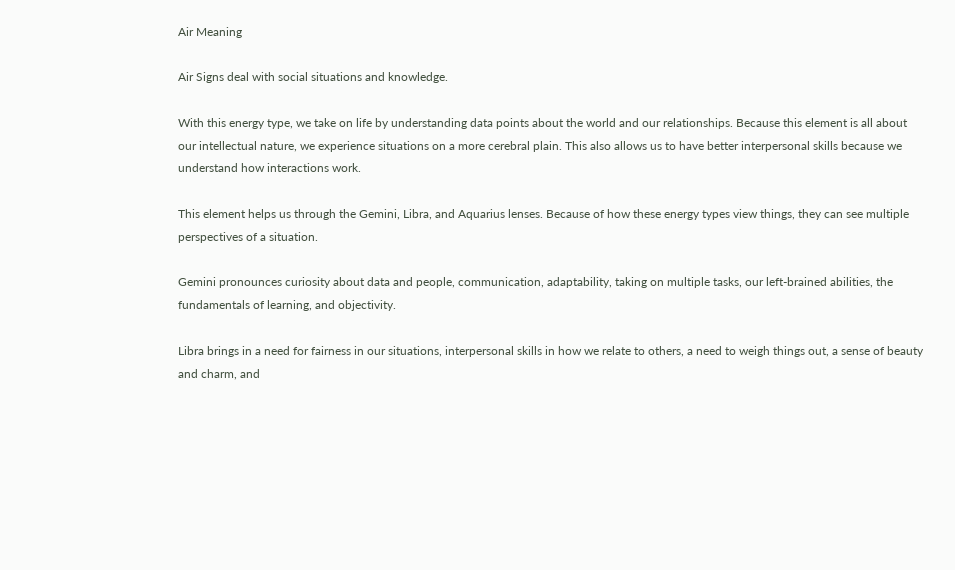Air Meaning

Air Signs deal with social situations and knowledge.

With this energy type, we take on life by understanding data points about the world and our relationships. Because this element is all about our intellectual nature, we experience situations on a more cerebral plain. This also allows us to have better interpersonal skills because we understand how interactions work.

This element helps us through the Gemini, Libra, and Aquarius lenses. Because of how these energy types view things, they can see multiple perspectives of a situation.

Gemini pronounces curiosity about data and people, communication, adaptability, taking on multiple tasks, our left-brained abilities, the fundamentals of learning, and objectivity.

Libra brings in a need for fairness in our situations, interpersonal skills in how we relate to others, a need to weigh things out, a sense of beauty and charm, and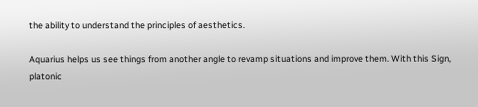the ability to understand the principles of aesthetics.

Aquarius helps us see things from another angle to revamp situations and improve them. With this Sign, platonic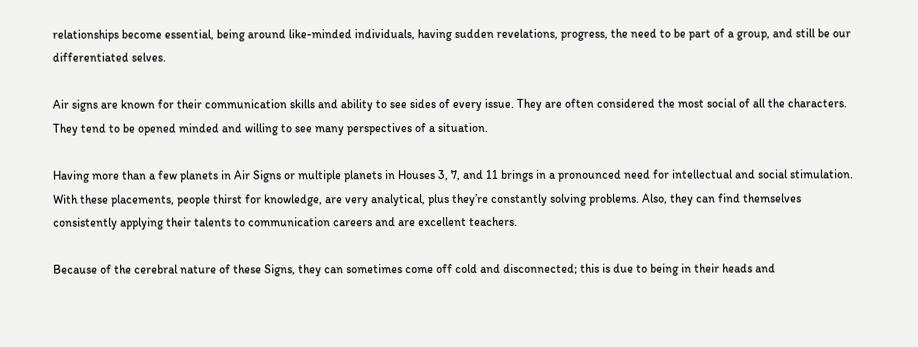relationships become essential, being around like-minded individuals, having sudden revelations, progress, the need to be part of a group, and still be our differentiated selves.

Air signs are known for their communication skills and ability to see sides of every issue. They are often considered the most social of all the characters. They tend to be opened minded and willing to see many perspectives of a situation.

Having more than a few planets in Air Signs or multiple planets in Houses 3, 7, and 11 brings in a pronounced need for intellectual and social stimulation. With these placements, people thirst for knowledge, are very analytical, plus they’re constantly solving problems. Also, they can find themselves consistently applying their talents to communication careers and are excellent teachers.

Because of the cerebral nature of these Signs, they can sometimes come off cold and disconnected; this is due to being in their heads and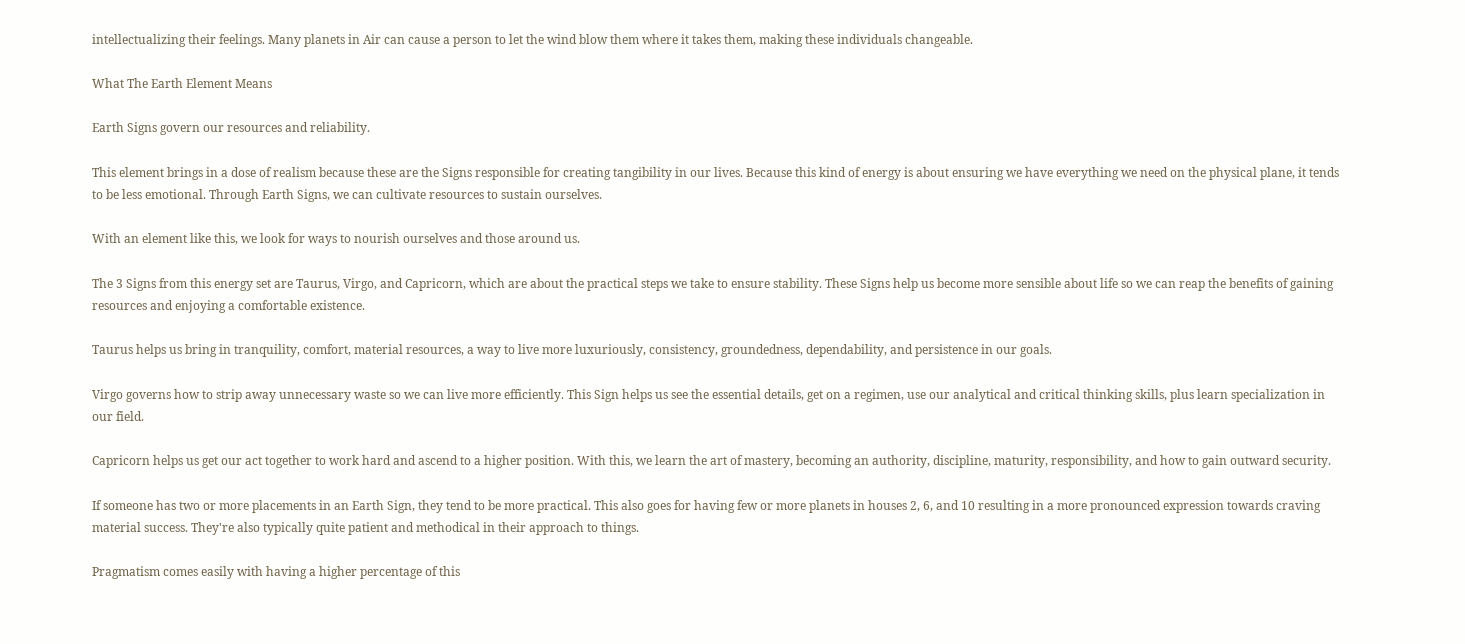intellectualizing their feelings. Many planets in Air can cause a person to let the wind blow them where it takes them, making these individuals changeable.

What The Earth Element Means

Earth Signs govern our resources and reliability.

This element brings in a dose of realism because these are the Signs responsible for creating tangibility in our lives. Because this kind of energy is about ensuring we have everything we need on the physical plane, it tends to be less emotional. Through Earth Signs, we can cultivate resources to sustain ourselves.

With an element like this, we look for ways to nourish ourselves and those around us.

The 3 Signs from this energy set are Taurus, Virgo, and Capricorn, which are about the practical steps we take to ensure stability. These Signs help us become more sensible about life so we can reap the benefits of gaining resources and enjoying a comfortable existence.

Taurus helps us bring in tranquility, comfort, material resources, a way to live more luxuriously, consistency, groundedness, dependability, and persistence in our goals.

Virgo governs how to strip away unnecessary waste so we can live more efficiently. This Sign helps us see the essential details, get on a regimen, use our analytical and critical thinking skills, plus learn specialization in our field.

Capricorn helps us get our act together to work hard and ascend to a higher position. With this, we learn the art of mastery, becoming an authority, discipline, maturity, responsibility, and how to gain outward security.

If someone has two or more placements in an Earth Sign, they tend to be more practical. This also goes for having few or more planets in houses 2, 6, and 10 resulting in a more pronounced expression towards craving material success. They're also typically quite patient and methodical in their approach to things.

Pragmatism comes easily with having a higher percentage of this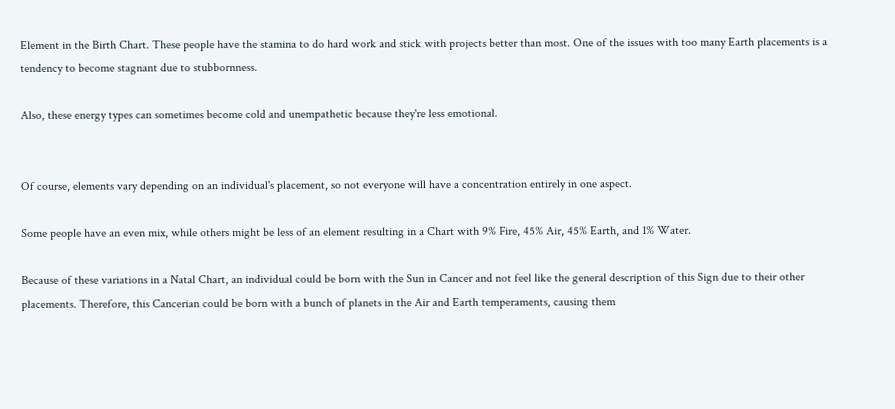Element in the Birth Chart. These people have the stamina to do hard work and stick with projects better than most. One of the issues with too many Earth placements is a tendency to become stagnant due to stubbornness.

Also, these energy types can sometimes become cold and unempathetic because they're less emotional.


Of course, elements vary depending on an individual's placement, so not everyone will have a concentration entirely in one aspect.

Some people have an even mix, while others might be less of an element resulting in a Chart with 9% Fire, 45% Air, 45% Earth, and 1% Water.

Because of these variations in a Natal Chart, an individual could be born with the Sun in Cancer and not feel like the general description of this Sign due to their other placements. Therefore, this Cancerian could be born with a bunch of planets in the Air and Earth temperaments, causing them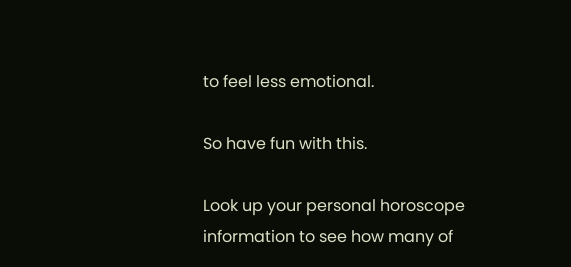to feel less emotional.

So have fun with this.

Look up your personal horoscope information to see how many of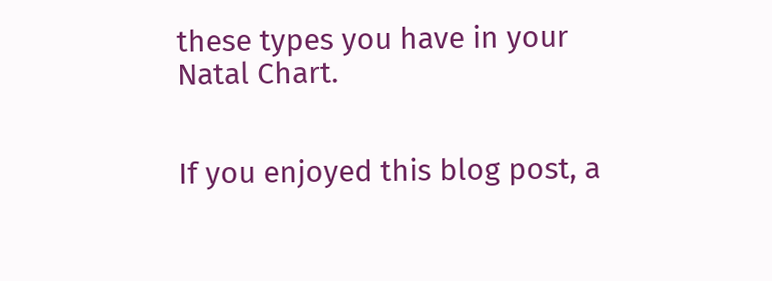these types you have in your Natal Chart.


If you enjoyed this blog post, a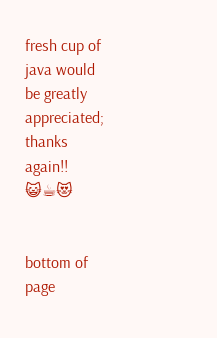fresh cup of java would be greatly appreciated; thanks again!! 😺☕😻


bottom of page